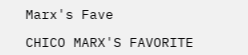Marx's Fave

CHICO MARX'S FAVORITE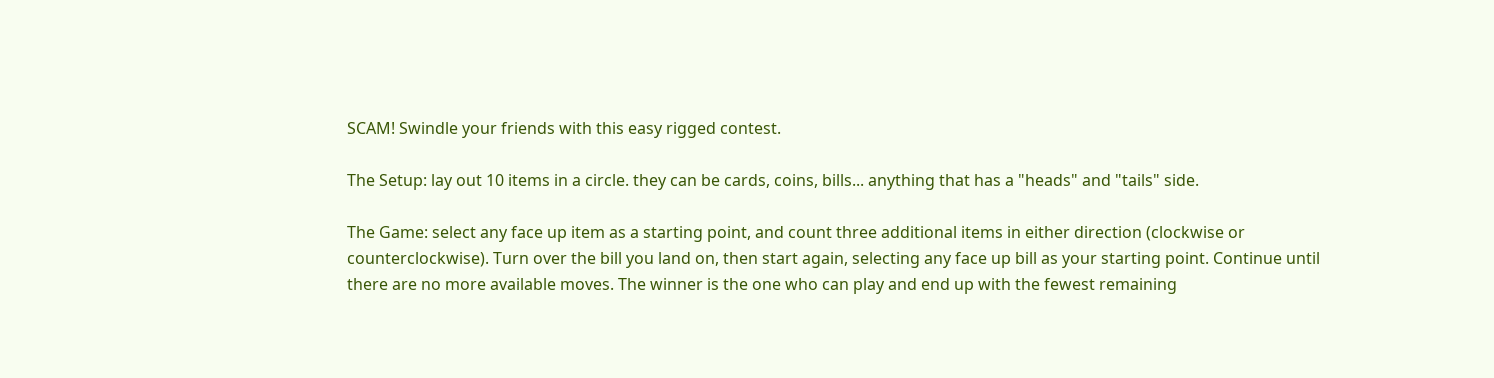SCAM! Swindle your friends with this easy rigged contest.

The Setup: lay out 10 items in a circle. they can be cards, coins, bills... anything that has a "heads" and "tails" side.

The Game: select any face up item as a starting point, and count three additional items in either direction (clockwise or counterclockwise). Turn over the bill you land on, then start again, selecting any face up bill as your starting point. Continue until there are no more available moves. The winner is the one who can play and end up with the fewest remaining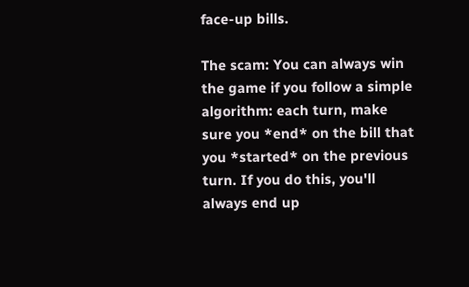face-up bills.

The scam: You can always win the game if you follow a simple algorithm: each turn, make sure you *end* on the bill that you *started* on the previous turn. If you do this, you'll always end up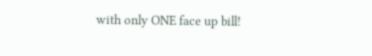with only ONE face up bill!